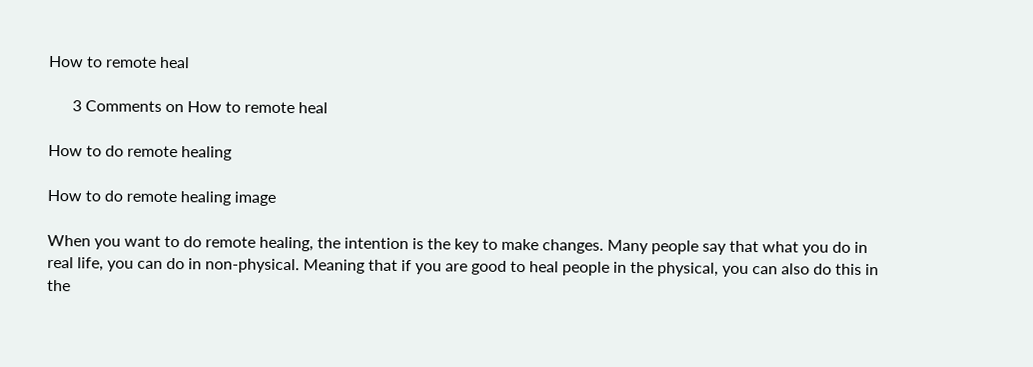How to remote heal

      3 Comments on How to remote heal

How to do remote healing

How to do remote healing image

When you want to do remote healing, the intention is the key to make changes. Many people say that what you do in real life, you can do in non-physical. Meaning that if you are good to heal people in the physical, you can also do this in the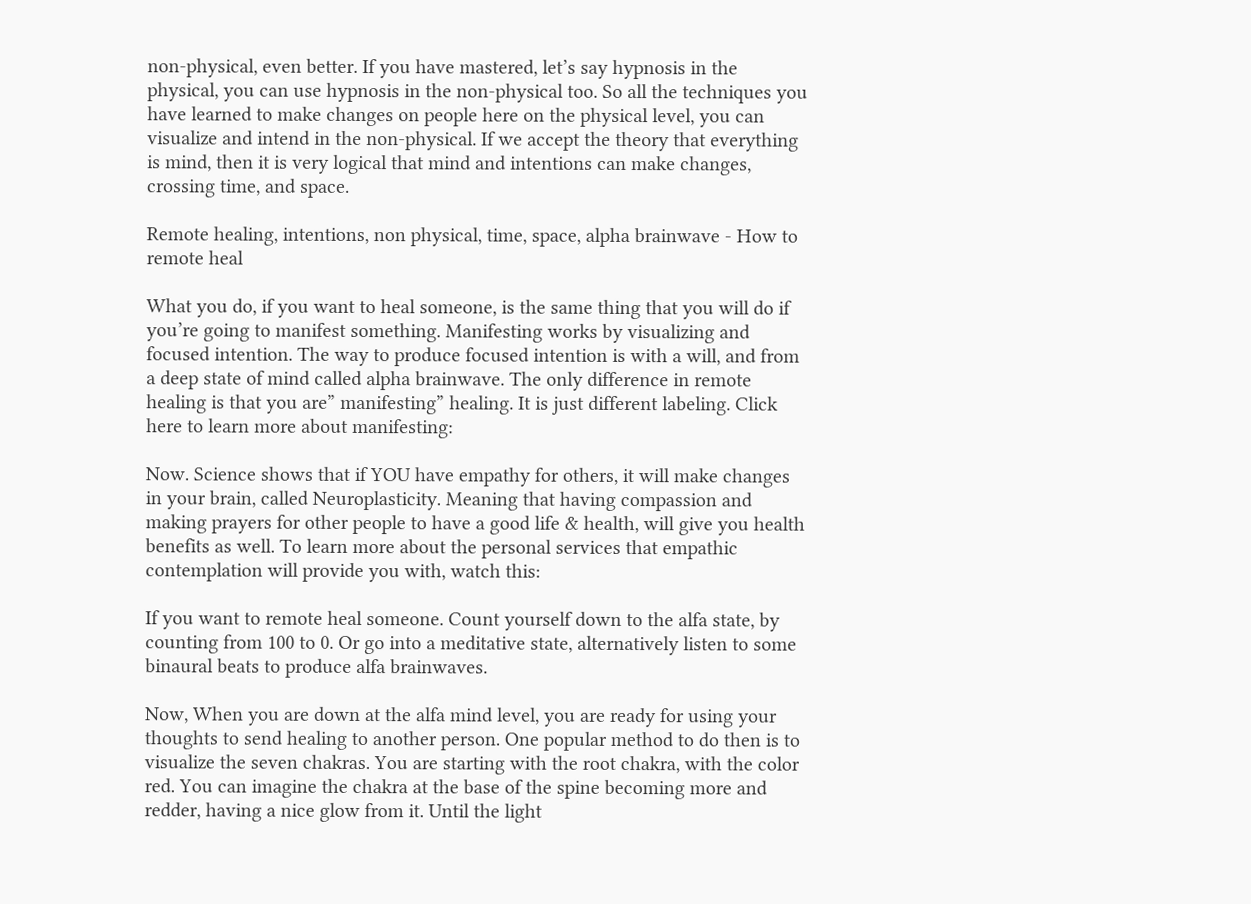non-physical, even better. If you have mastered, let’s say hypnosis in the physical, you can use hypnosis in the non-physical too. So all the techniques you have learned to make changes on people here on the physical level, you can visualize and intend in the non-physical. If we accept the theory that everything is mind, then it is very logical that mind and intentions can make changes, crossing time, and space.

Remote healing, intentions, non physical, time, space, alpha brainwave - How to remote heal

What you do, if you want to heal someone, is the same thing that you will do if you’re going to manifest something. Manifesting works by visualizing and focused intention. The way to produce focused intention is with a will, and from a deep state of mind called alpha brainwave. The only difference in remote healing is that you are” manifesting” healing. It is just different labeling. Click here to learn more about manifesting:

Now. Science shows that if YOU have empathy for others, it will make changes in your brain, called Neuroplasticity. Meaning that having compassion and making prayers for other people to have a good life & health, will give you health benefits as well. To learn more about the personal services that empathic contemplation will provide you with, watch this:

If you want to remote heal someone. Count yourself down to the alfa state, by counting from 100 to 0. Or go into a meditative state, alternatively listen to some binaural beats to produce alfa brainwaves.

Now, When you are down at the alfa mind level, you are ready for using your thoughts to send healing to another person. One popular method to do then is to visualize the seven chakras. You are starting with the root chakra, with the color red. You can imagine the chakra at the base of the spine becoming more and redder, having a nice glow from it. Until the light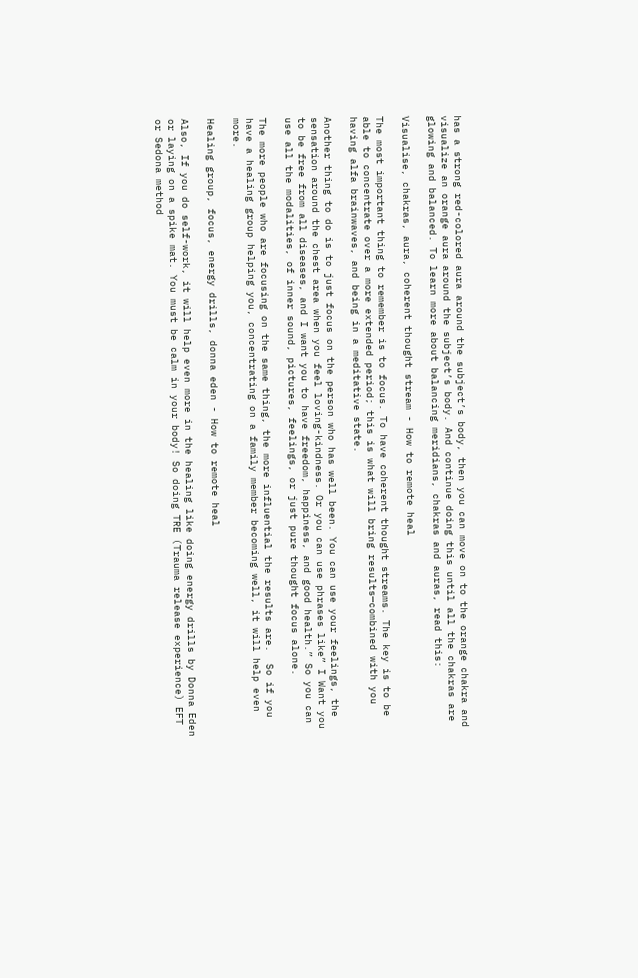has a strong red-colored aura around the subject’s body, then you can move on to the orange chakra and visualize an orange aura around the subject’s body. And continue doing this until all the chakras are glowing and balanced. To learn more about balancing meridians, chakras and auras, read this:

Visualise, chakras, aura, coherent thought stream - How to remote heal

The most important thing to remember is to focus. To have coherent thought streams. The key is to be able to concentrate over a more extended period; this is what will bring results—combined with you having alfa brainwaves, and being in a meditative state.

Another thing to do is to just focus on the person who has well been. You can use your feelings, the sensation around the chest area when you feel loving-kindness. Or you can use phrases like” I Want you to be free from all diseases, and I want you to have freedom, happiness, and good health.” So you can use all the modalities, of inner sound, pictures, feelings, or just pure thought focus alone.

The more people who are focusing on the same thing, the more influential the results are.  So if you have a healing group helping you, concentrating on a family member becoming well, it will help even more.

Healing group, focus, energy drills, donna eden - How to remote heal

Also, If you do self-work, it will help even more in the healing like doing energy drills by Donna Eden or laying on a spike mat. You must be calm in your body! So doing TRE (Trauma release experience) EFT or Sedona method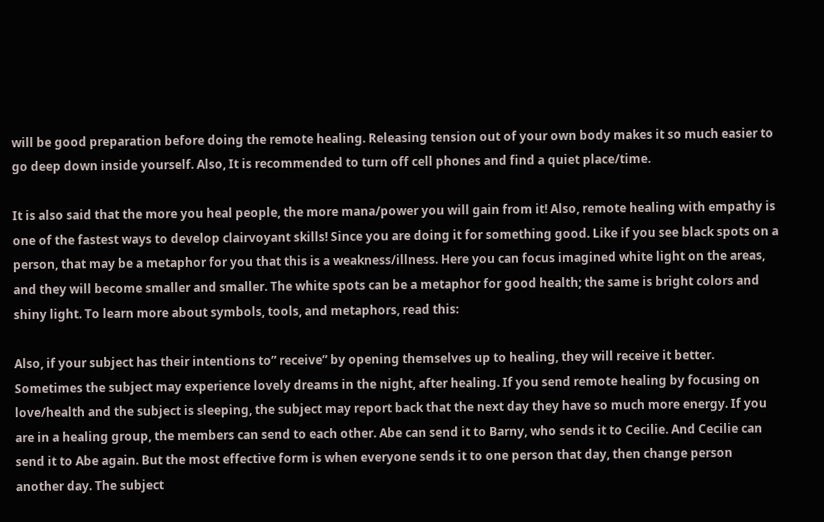will be good preparation before doing the remote healing. Releasing tension out of your own body makes it so much easier to go deep down inside yourself. Also, It is recommended to turn off cell phones and find a quiet place/time.

It is also said that the more you heal people, the more mana/power you will gain from it! Also, remote healing with empathy is one of the fastest ways to develop clairvoyant skills! Since you are doing it for something good. Like if you see black spots on a person, that may be a metaphor for you that this is a weakness/illness. Here you can focus imagined white light on the areas, and they will become smaller and smaller. The white spots can be a metaphor for good health; the same is bright colors and shiny light. To learn more about symbols, tools, and metaphors, read this:

Also, if your subject has their intentions to” receive” by opening themselves up to healing, they will receive it better. Sometimes the subject may experience lovely dreams in the night, after healing. If you send remote healing by focusing on love/health and the subject is sleeping, the subject may report back that the next day they have so much more energy. If you are in a healing group, the members can send to each other. Abe can send it to Barny, who sends it to Cecilie. And Cecilie can send it to Abe again. But the most effective form is when everyone sends it to one person that day, then change person another day. The subject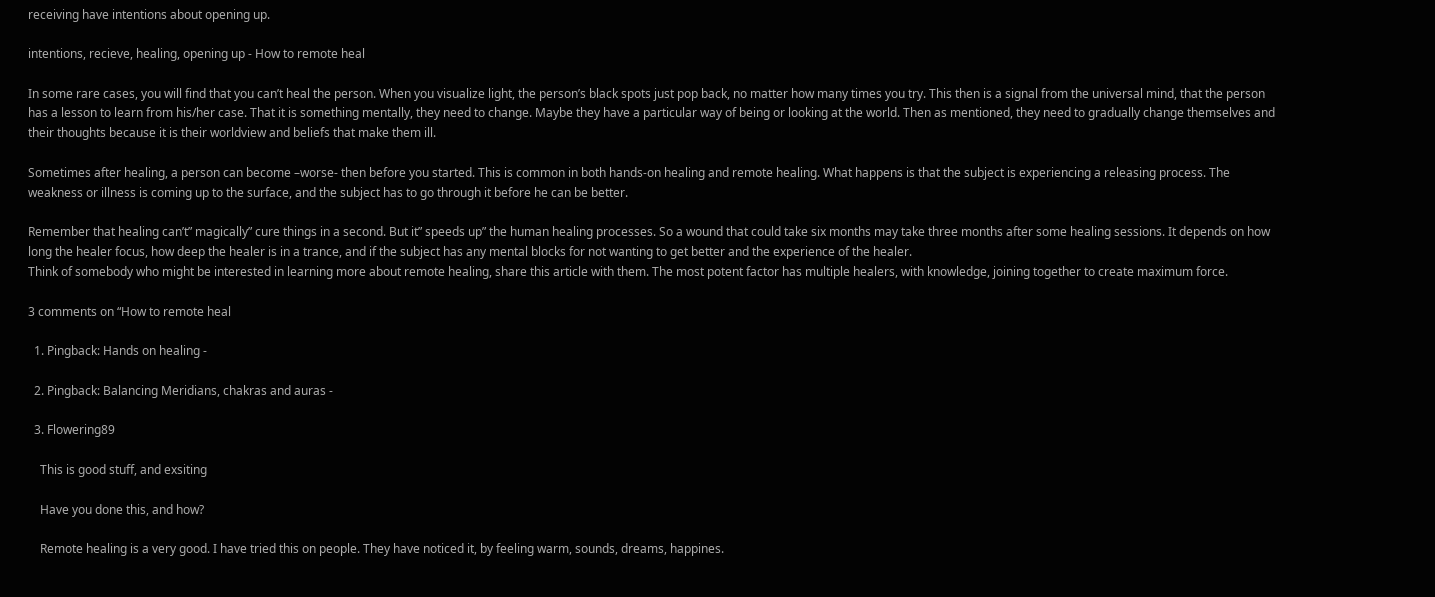receiving have intentions about opening up.

intentions, recieve, healing, opening up - How to remote heal

In some rare cases, you will find that you can’t heal the person. When you visualize light, the person’s black spots just pop back, no matter how many times you try. This then is a signal from the universal mind, that the person has a lesson to learn from his/her case. That it is something mentally, they need to change. Maybe they have a particular way of being or looking at the world. Then as mentioned, they need to gradually change themselves and their thoughts because it is their worldview and beliefs that make them ill.

Sometimes after healing, a person can become –worse- then before you started. This is common in both hands-on healing and remote healing. What happens is that the subject is experiencing a releasing process. The weakness or illness is coming up to the surface, and the subject has to go through it before he can be better.

Remember that healing can’t” magically” cure things in a second. But it” speeds up” the human healing processes. So a wound that could take six months may take three months after some healing sessions. It depends on how long the healer focus, how deep the healer is in a trance, and if the subject has any mental blocks for not wanting to get better and the experience of the healer.
Think of somebody who might be interested in learning more about remote healing, share this article with them. The most potent factor has multiple healers, with knowledge, joining together to create maximum force.

3 comments on “How to remote heal

  1. Pingback: Hands on healing -

  2. Pingback: Balancing Meridians, chakras and auras -

  3. Flowering89

    This is good stuff, and exsiting

    Have you done this, and how?

    Remote healing is a very good. I have tried this on people. They have noticed it, by feeling warm, sounds, dreams, happines.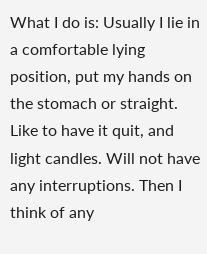What I do is: Usually I lie in a comfortable lying position, put my hands on the stomach or straight. Like to have it quit, and light candles. Will not have any interruptions. Then I think of any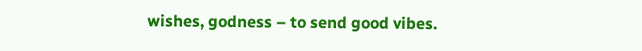wishes, godness – to send good vibes.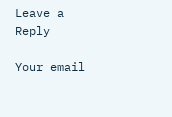Leave a Reply

Your email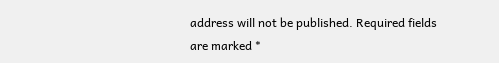address will not be published. Required fields are marked *